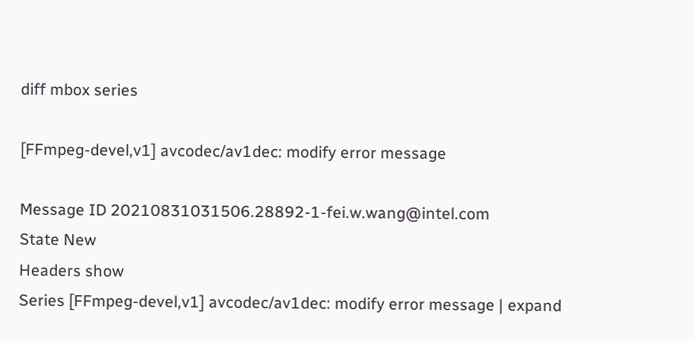diff mbox series

[FFmpeg-devel,v1] avcodec/av1dec: modify error message

Message ID 20210831031506.28892-1-fei.w.wang@intel.com
State New
Headers show
Series [FFmpeg-devel,v1] avcodec/av1dec: modify error message | expand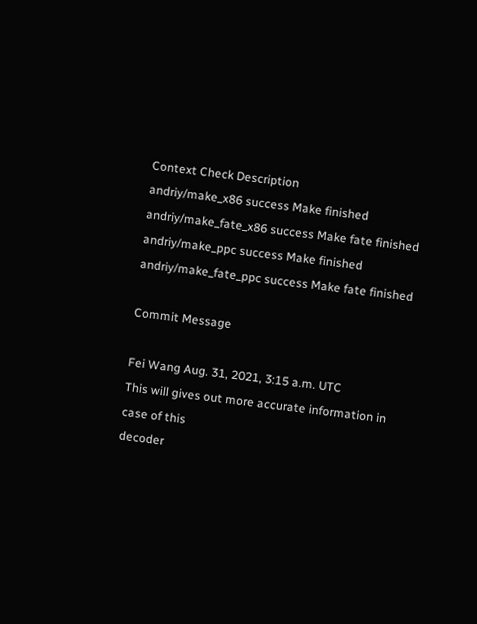Context Check Description
andriy/make_x86 success Make finished
andriy/make_fate_x86 success Make fate finished
andriy/make_ppc success Make finished
andriy/make_fate_ppc success Make fate finished

Commit Message

Fei Wang Aug. 31, 2021, 3:15 a.m. UTC
This will gives out more accurate information in case of this
decoder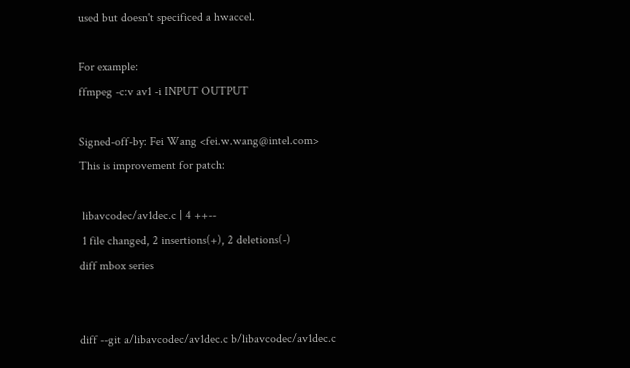used but doesn't specificed a hwaccel.

For example:
ffmpeg -c:v av1 -i INPUT OUTPUT

Signed-off-by: Fei Wang <fei.w.wang@intel.com>
This is improvement for patch:

 libavcodec/av1dec.c | 4 ++--
 1 file changed, 2 insertions(+), 2 deletions(-)
diff mbox series


diff --git a/libavcodec/av1dec.c b/libavcodec/av1dec.c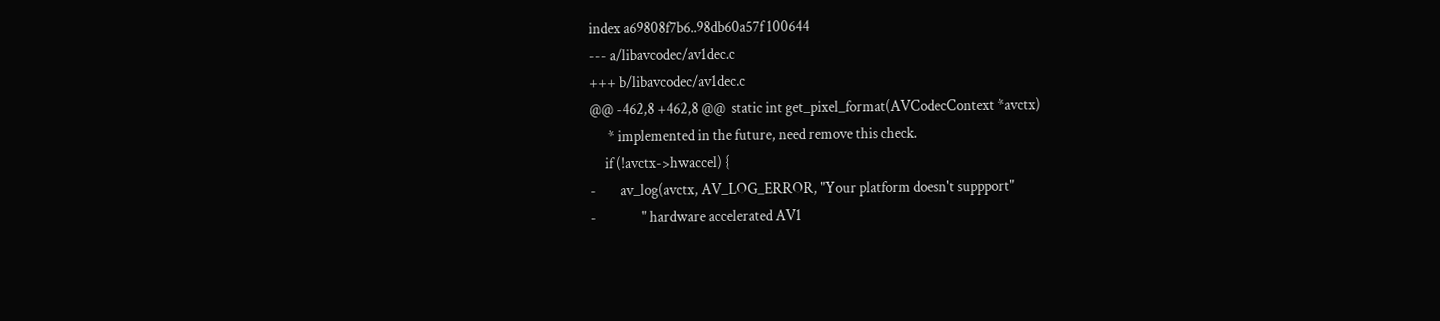index a69808f7b6..98db60a57f 100644
--- a/libavcodec/av1dec.c
+++ b/libavcodec/av1dec.c
@@ -462,8 +462,8 @@  static int get_pixel_format(AVCodecContext *avctx)
      * implemented in the future, need remove this check.
     if (!avctx->hwaccel) {
-        av_log(avctx, AV_LOG_ERROR, "Your platform doesn't suppport"
-               " hardware accelerated AV1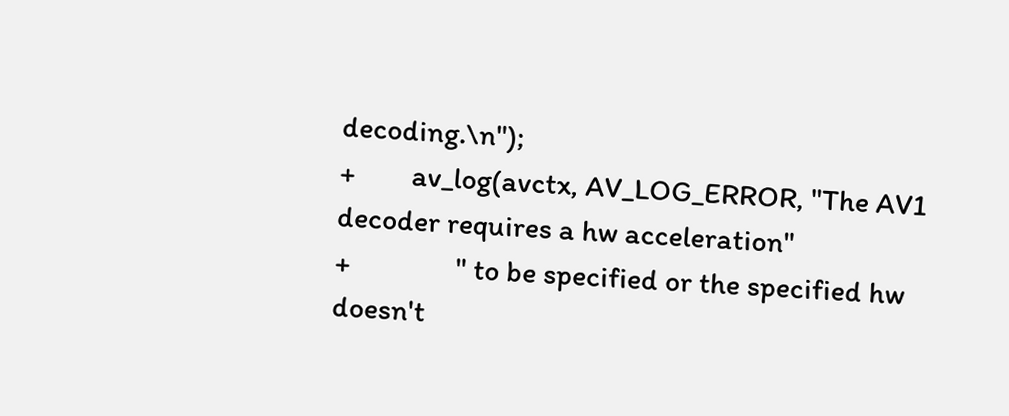decoding.\n");
+        av_log(avctx, AV_LOG_ERROR, "The AV1 decoder requires a hw acceleration"
+               " to be specified or the specified hw doesn't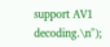support AV1 decoding.\n");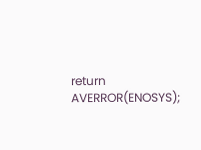return AVERROR(ENOSYS);